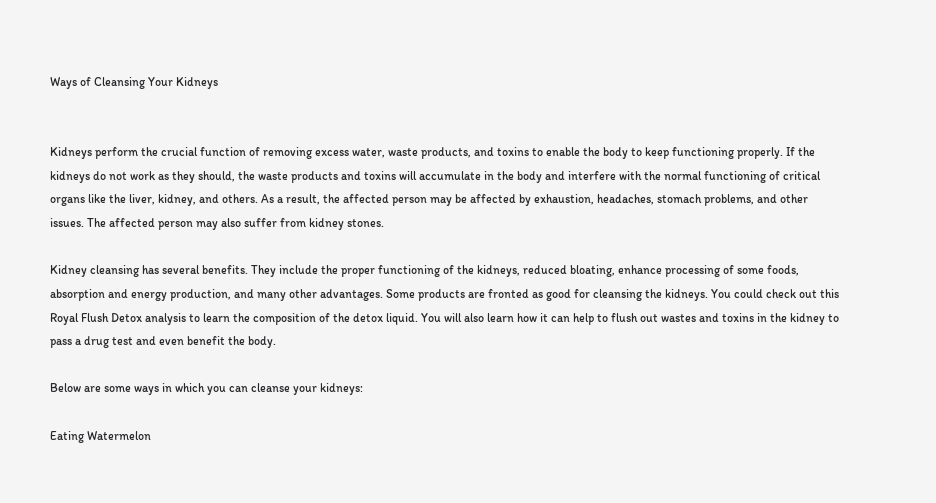Ways of Cleansing Your Kidneys


Kidneys perform the crucial function of removing excess water, waste products, and toxins to enable the body to keep functioning properly. If the kidneys do not work as they should, the waste products and toxins will accumulate in the body and interfere with the normal functioning of critical organs like the liver, kidney, and others. As a result, the affected person may be affected by exhaustion, headaches, stomach problems, and other issues. The affected person may also suffer from kidney stones.

Kidney cleansing has several benefits. They include the proper functioning of the kidneys, reduced bloating, enhance processing of some foods, absorption and energy production, and many other advantages. Some products are fronted as good for cleansing the kidneys. You could check out this Royal Flush Detox analysis to learn the composition of the detox liquid. You will also learn how it can help to flush out wastes and toxins in the kidney to pass a drug test and even benefit the body.

Below are some ways in which you can cleanse your kidneys:

Eating Watermelon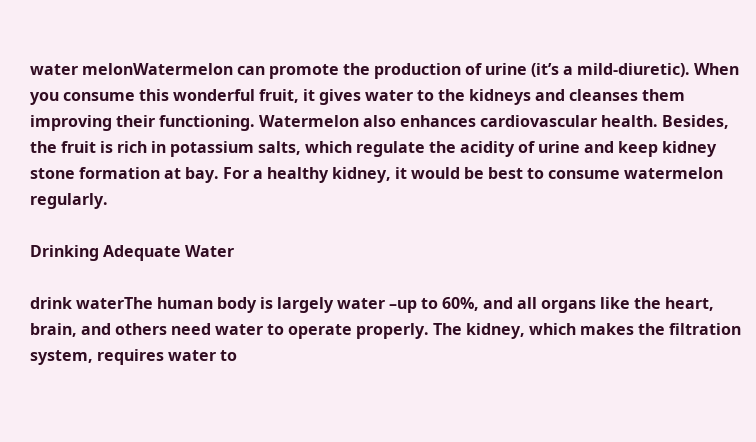water melonWatermelon can promote the production of urine (it’s a mild-diuretic). When you consume this wonderful fruit, it gives water to the kidneys and cleanses them improving their functioning. Watermelon also enhances cardiovascular health. Besides, the fruit is rich in potassium salts, which regulate the acidity of urine and keep kidney stone formation at bay. For a healthy kidney, it would be best to consume watermelon regularly.

Drinking Adequate Water

drink waterThe human body is largely water –up to 60%, and all organs like the heart, brain, and others need water to operate properly. The kidney, which makes the filtration system, requires water to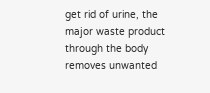get rid of urine, the major waste product through the body removes unwanted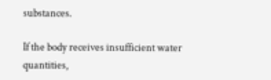substances.

If the body receives insufficient water quantities,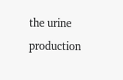the urine production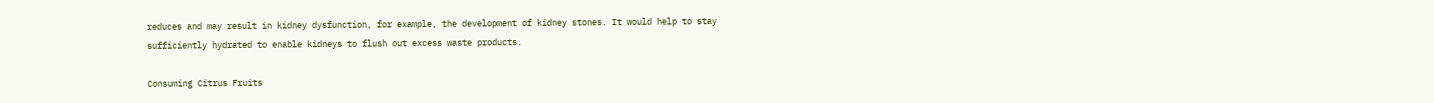reduces and may result in kidney dysfunction, for example, the development of kidney stones. It would help to stay sufficiently hydrated to enable kidneys to flush out excess waste products.

Consuming Citrus Fruits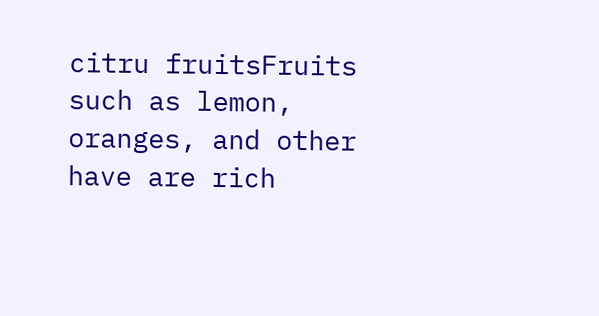citru fruitsFruits such as lemon, oranges, and other have are rich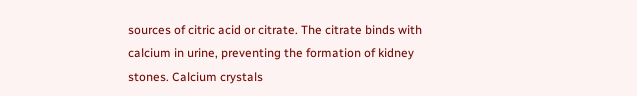sources of citric acid or citrate. The citrate binds with calcium in urine, preventing the formation of kidney stones. Calcium crystals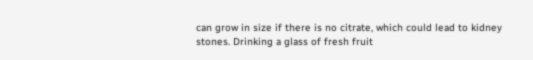can grow in size if there is no citrate, which could lead to kidney stones. Drinking a glass of fresh fruit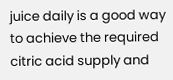juice daily is a good way to achieve the required citric acid supply and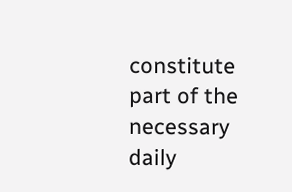constitute part of the necessary daily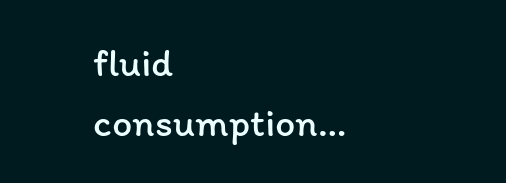fluid consumption…